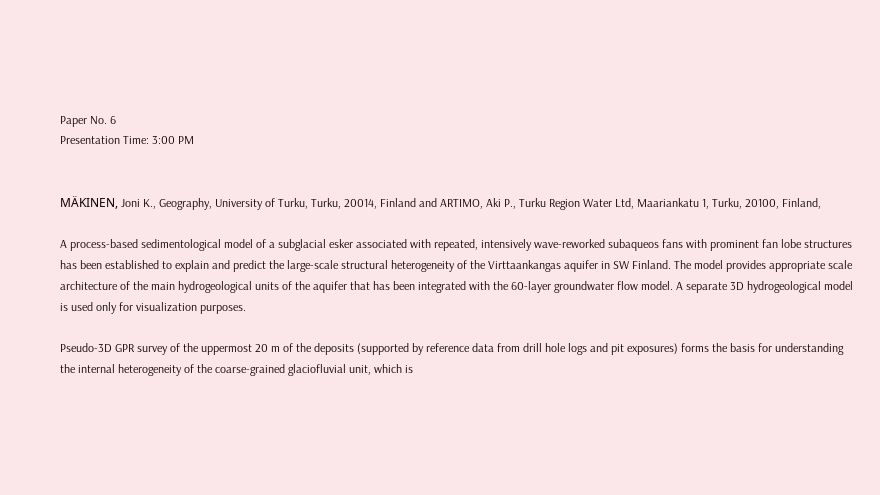Paper No. 6
Presentation Time: 3:00 PM


MÄKINEN, Joni K., Geography, University of Turku, Turku, 20014, Finland and ARTIMO, Aki P., Turku Region Water Ltd, Maariankatu 1, Turku, 20100, Finland,

A process-based sedimentological model of a subglacial esker associated with repeated, intensively wave-reworked subaqueos fans with prominent fan lobe structures has been established to explain and predict the large-scale structural heterogeneity of the Virttaankangas aquifer in SW Finland. The model provides appropriate scale architecture of the main hydrogeological units of the aquifer that has been integrated with the 60-layer groundwater flow model. A separate 3D hydrogeological model is used only for visualization purposes.

Pseudo-3D GPR survey of the uppermost 20 m of the deposits (supported by reference data from drill hole logs and pit exposures) forms the basis for understanding the internal heterogeneity of the coarse-grained glaciofluvial unit, which is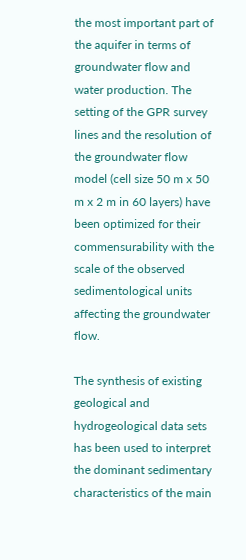the most important part of the aquifer in terms of groundwater flow and water production. The setting of the GPR survey lines and the resolution of the groundwater flow model (cell size 50 m x 50 m x 2 m in 60 layers) have been optimized for their commensurability with the scale of the observed sedimentological units affecting the groundwater flow.

The synthesis of existing geological and hydrogeological data sets has been used to interpret the dominant sedimentary characteristics of the main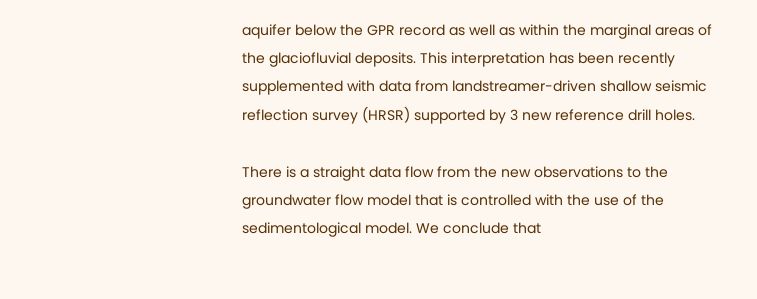aquifer below the GPR record as well as within the marginal areas of the glaciofluvial deposits. This interpretation has been recently supplemented with data from landstreamer-driven shallow seismic reflection survey (HRSR) supported by 3 new reference drill holes.

There is a straight data flow from the new observations to the groundwater flow model that is controlled with the use of the sedimentological model. We conclude that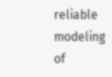reliable modeling of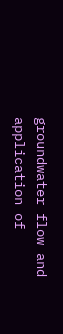groundwater flow and application of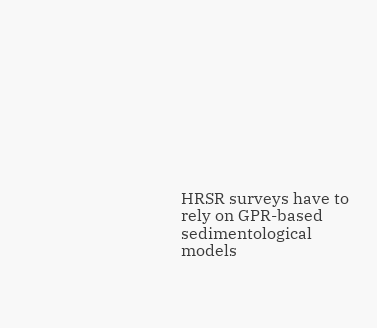HRSR surveys have to rely on GPR-based sedimentological models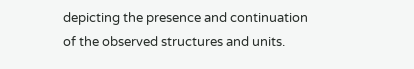depicting the presence and continuation of the observed structures and units.